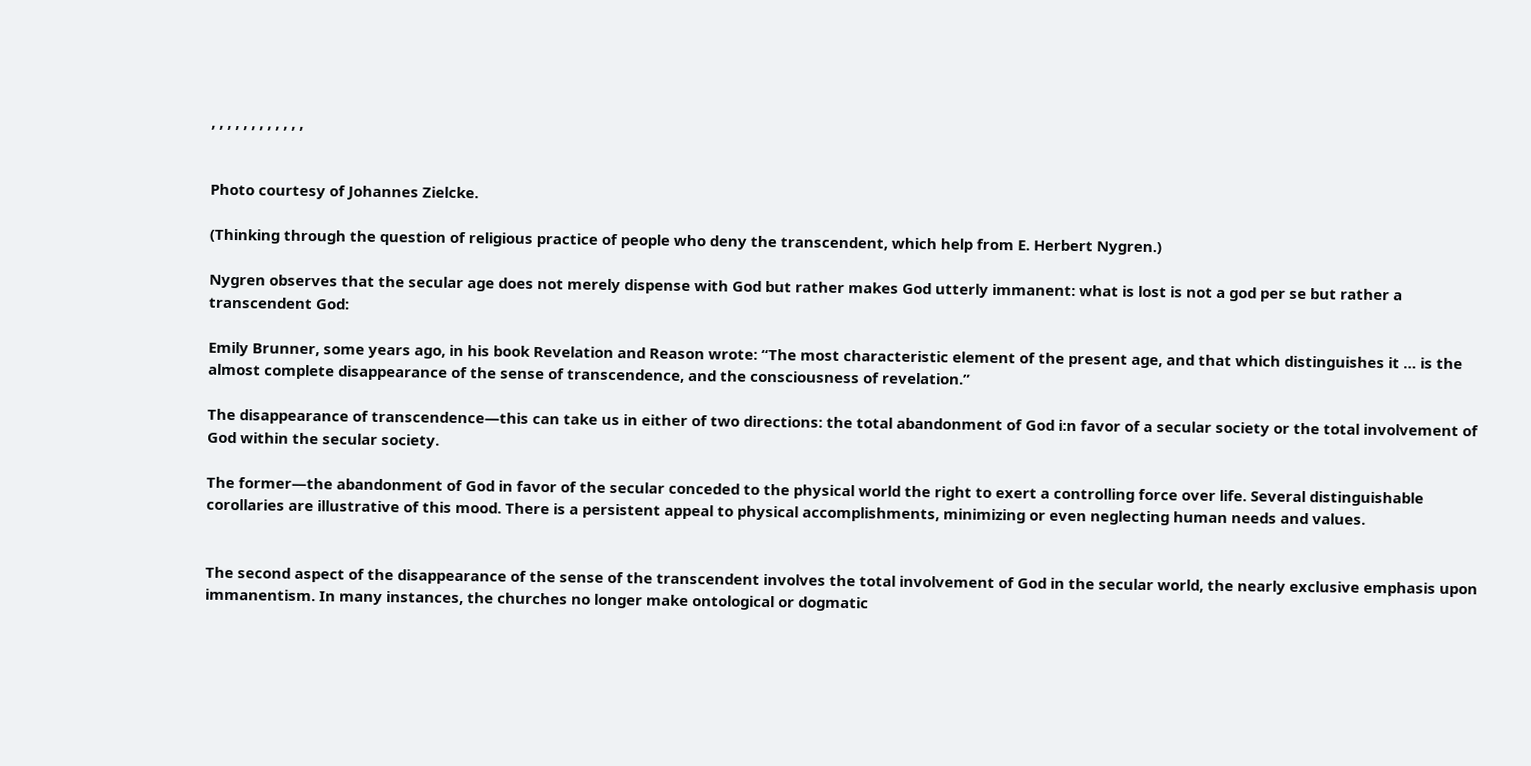, , , , , , , , , , , ,


Photo courtesy of Johannes Zielcke.

(Thinking through the question of religious practice of people who deny the transcendent, which help from E. Herbert Nygren.)

Nygren observes that the secular age does not merely dispense with God but rather makes God utterly immanent: what is lost is not a god per se but rather a transcendent God:

Emily Brunner, some years ago, in his book Revelation and Reason wrote: “The most characteristic element of the present age, and that which distinguishes it … is the almost complete disappearance of the sense of transcendence, and the consciousness of revelation.”

The disappearance of transcendence—this can take us in either of two directions: the total abandonment of God i:n favor of a secular society or the total involvement of God within the secular society.

The former—the abandonment of God in favor of the secular conceded to the physical world the right to exert a controlling force over life. Several distinguishable corollaries are illustrative of this mood. There is a persistent appeal to physical accomplishments, minimizing or even neglecting human needs and values.


The second aspect of the disappearance of the sense of the transcendent involves the total involvement of God in the secular world, the nearly exclusive emphasis upon immanentism. In many instances, the churches no longer make ontological or dogmatic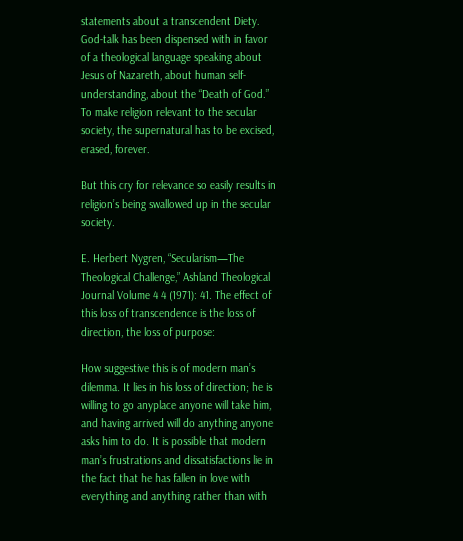statements about a transcendent Diety. God-talk has been dispensed with in favor of a theological language speaking about Jesus of Nazareth, about human self-understanding, about the “Death of God.” To make religion relevant to the secular society, the supernatural has to be excised, erased, forever.

But this cry for relevance so easily results in religion’s being swallowed up in the secular society.

E. Herbert Nygren, “Secularism—The Theological Challenge,” Ashland Theological Journal Volume 4 4 (1971): 41. The effect of this loss of transcendence is the loss of direction, the loss of purpose:

How suggestive this is of modern man’s dilemma. It lies in his loss of direction; he is willing to go anyplace anyone will take him, and having arrived will do anything anyone asks him to do. It is possible that modern man’s frustrations and dissatisfactions lie in the fact that he has fallen in love with everything and anything rather than with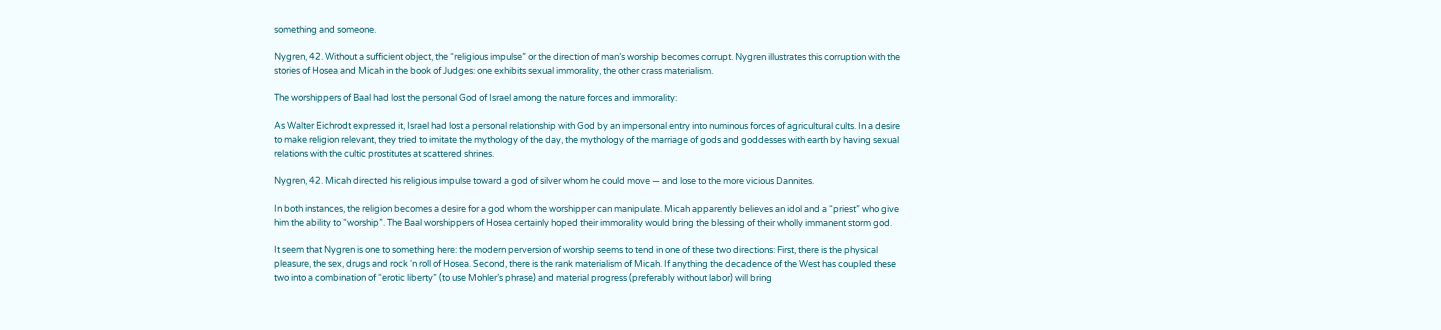something and someone.

Nygren, 42. Without a sufficient object, the “religious impulse” or the direction of man’s worship becomes corrupt. Nygren illustrates this corruption with the stories of Hosea and Micah in the book of Judges: one exhibits sexual immorality, the other crass materialism.

The worshippers of Baal had lost the personal God of Israel among the nature forces and immorality:

As Walter Eichrodt expressed it, Israel had lost a personal relationship with God by an impersonal entry into numinous forces of agricultural cults. In a desire to make religion relevant, they tried to imitate the mythology of the day, the mythology of the marriage of gods and goddesses with earth by having sexual relations with the cultic prostitutes at scattered shrines.

Nygren, 42. Micah directed his religious impulse toward a god of silver whom he could move — and lose to the more vicious Dannites.

In both instances, the religion becomes a desire for a god whom the worshipper can manipulate. Micah apparently believes an idol and a “priest” who give him the ability to “worship”. The Baal worshippers of Hosea certainly hoped their immorality would bring the blessing of their wholly immanent storm god.

It seem that Nygren is one to something here: the modern perversion of worship seems to tend in one of these two directions: First, there is the physical pleasure, the sex, drugs and rock ‘n roll of Hosea. Second, there is the rank materialism of Micah. If anything the decadence of the West has coupled these two into a combination of “erotic liberty” (to use Mohler’s phrase) and material progress (preferably without labor) will bring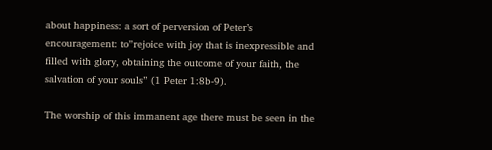about happiness: a sort of perversion of Peter’s encouragement: to”rejoice with joy that is inexpressible and filled with glory, obtaining the outcome of your faith, the salvation of your souls” (1 Peter 1:8b-9).

The worship of this immanent age there must be seen in the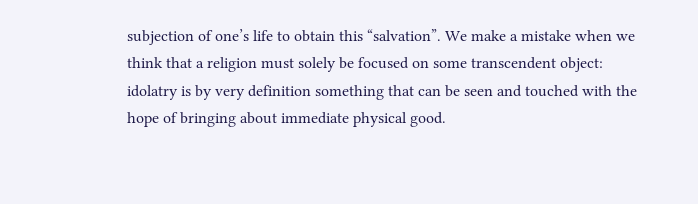subjection of one’s life to obtain this “salvation”. We make a mistake when we think that a religion must solely be focused on some transcendent object: idolatry is by very definition something that can be seen and touched with the hope of bringing about immediate physical good.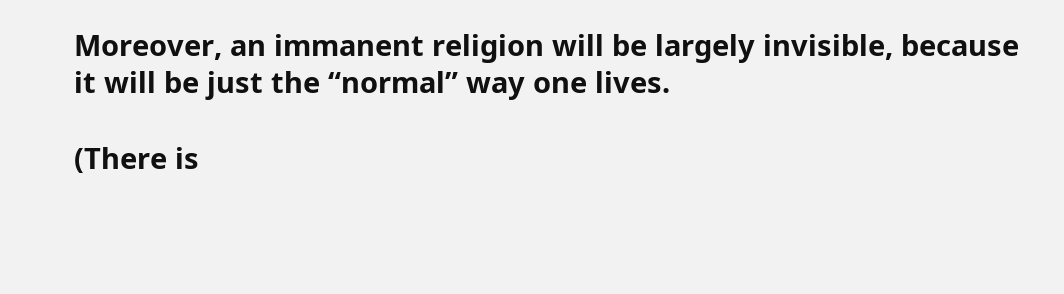Moreover, an immanent religion will be largely invisible, because it will be just the “normal” way one lives.

(There is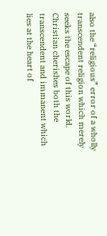also the “religious” error of a wholly transcendent religion which merely seeks the escape of this world. Christian cherishes both the transcendent and immanent which lies at the heart of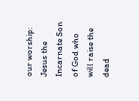our worship: Jesus the Incarnate Son of God who will raise the dead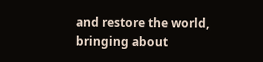and restore the world, bringing about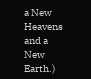a New Heavens and a New Earth.)